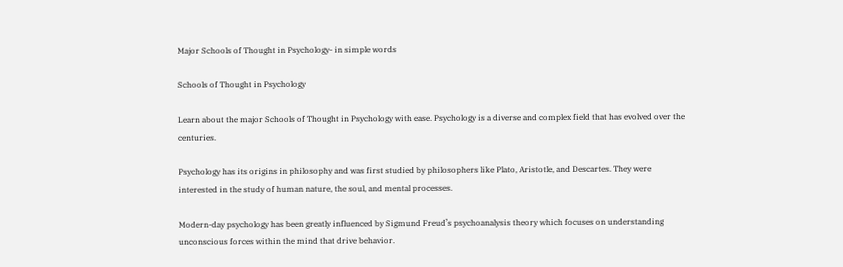Major Schools of Thought in Psychology- in simple words

Schools of Thought in Psychology

Learn about the major Schools of Thought in Psychology with ease. Psychology is a diverse and complex field that has evolved over the centuries.

Psychology has its origins in philosophy and was first studied by philosophers like Plato, Aristotle, and Descartes. They were interested in the study of human nature, the soul, and mental processes.

Modern-day psychology has been greatly influenced by Sigmund Freud’s psychoanalysis theory which focuses on understanding unconscious forces within the mind that drive behavior.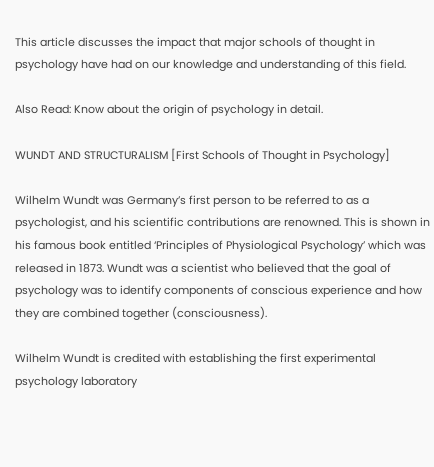This article discusses the impact that major schools of thought in psychology have had on our knowledge and understanding of this field.

Also Read: Know about the origin of psychology in detail.

WUNDT AND STRUCTURALISM [First Schools of Thought in Psychology]

Wilhelm Wundt was Germany’s first person to be referred to as a psychologist, and his scientific contributions are renowned. This is shown in his famous book entitled ‘Principles of Physiological Psychology’ which was released in 1873. Wundt was a scientist who believed that the goal of psychology was to identify components of conscious experience and how they are combined together (consciousness).

Wilhelm Wundt is credited with establishing the first experimental psychology laboratory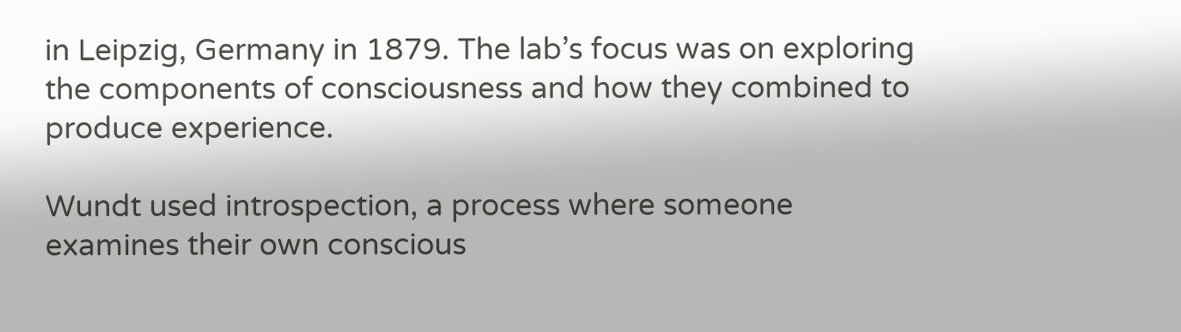in Leipzig, Germany in 1879. The lab’s focus was on exploring the components of consciousness and how they combined to produce experience.

Wundt used introspection, a process where someone examines their own conscious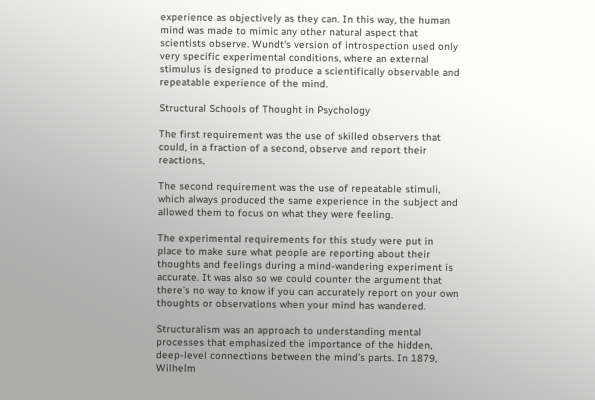experience as objectively as they can. In this way, the human mind was made to mimic any other natural aspect that scientists observe. Wundt’s version of introspection used only very specific experimental conditions, where an external stimulus is designed to produce a scientifically observable and repeatable experience of the mind.

Structural Schools of Thought in Psychology

The first requirement was the use of skilled observers that could, in a fraction of a second, observe and report their reactions,

The second requirement was the use of repeatable stimuli, which always produced the same experience in the subject and allowed them to focus on what they were feeling.

The experimental requirements for this study were put in place to make sure what people are reporting about their thoughts and feelings during a mind-wandering experiment is accurate. It was also so we could counter the argument that there’s no way to know if you can accurately report on your own thoughts or observations when your mind has wandered.

Structuralism was an approach to understanding mental processes that emphasized the importance of the hidden, deep-level connections between the mind’s parts. In 1879, Wilhelm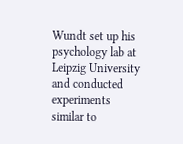Wundt set up his psychology lab at Leipzig University and conducted experiments similar to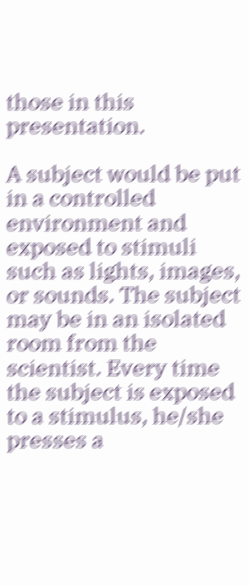those in this presentation.

A subject would be put in a controlled environment and exposed to stimuli such as lights, images, or sounds. The subject may be in an isolated room from the scientist. Every time the subject is exposed to a stimulus, he/she presses a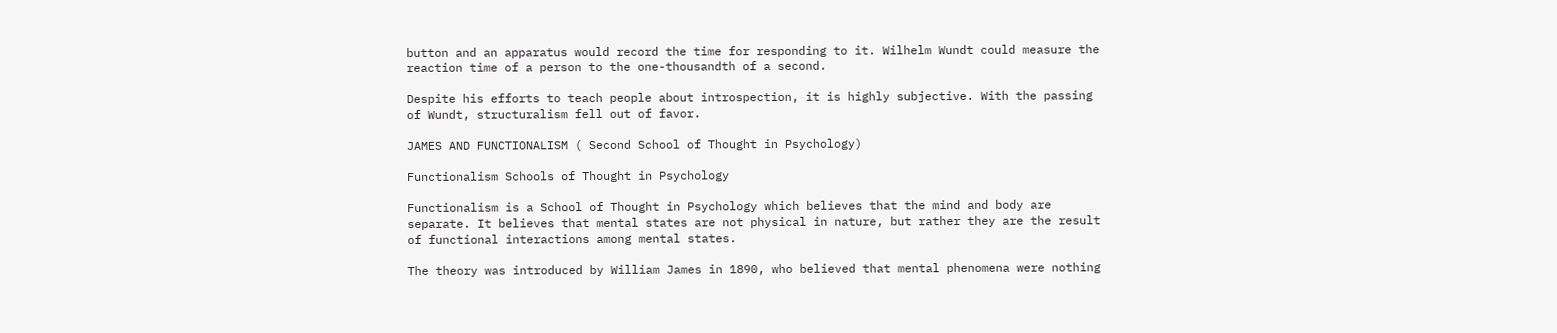button and an apparatus would record the time for responding to it. Wilhelm Wundt could measure the reaction time of a person to the one-thousandth of a second.

Despite his efforts to teach people about introspection, it is highly subjective. With the passing of Wundt, structuralism fell out of favor.

JAMES AND FUNCTIONALISM ( Second School of Thought in Psychology)

Functionalism Schools of Thought in Psychology

Functionalism is a School of Thought in Psychology which believes that the mind and body are separate. It believes that mental states are not physical in nature, but rather they are the result of functional interactions among mental states.

The theory was introduced by William James in 1890, who believed that mental phenomena were nothing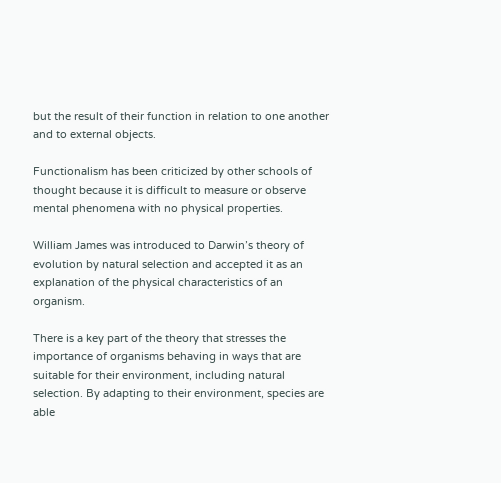but the result of their function in relation to one another and to external objects.

Functionalism has been criticized by other schools of thought because it is difficult to measure or observe mental phenomena with no physical properties.

William James was introduced to Darwin’s theory of evolution by natural selection and accepted it as an explanation of the physical characteristics of an organism.

There is a key part of the theory that stresses the importance of organisms behaving in ways that are suitable for their environment, including natural selection. By adapting to their environment, species are able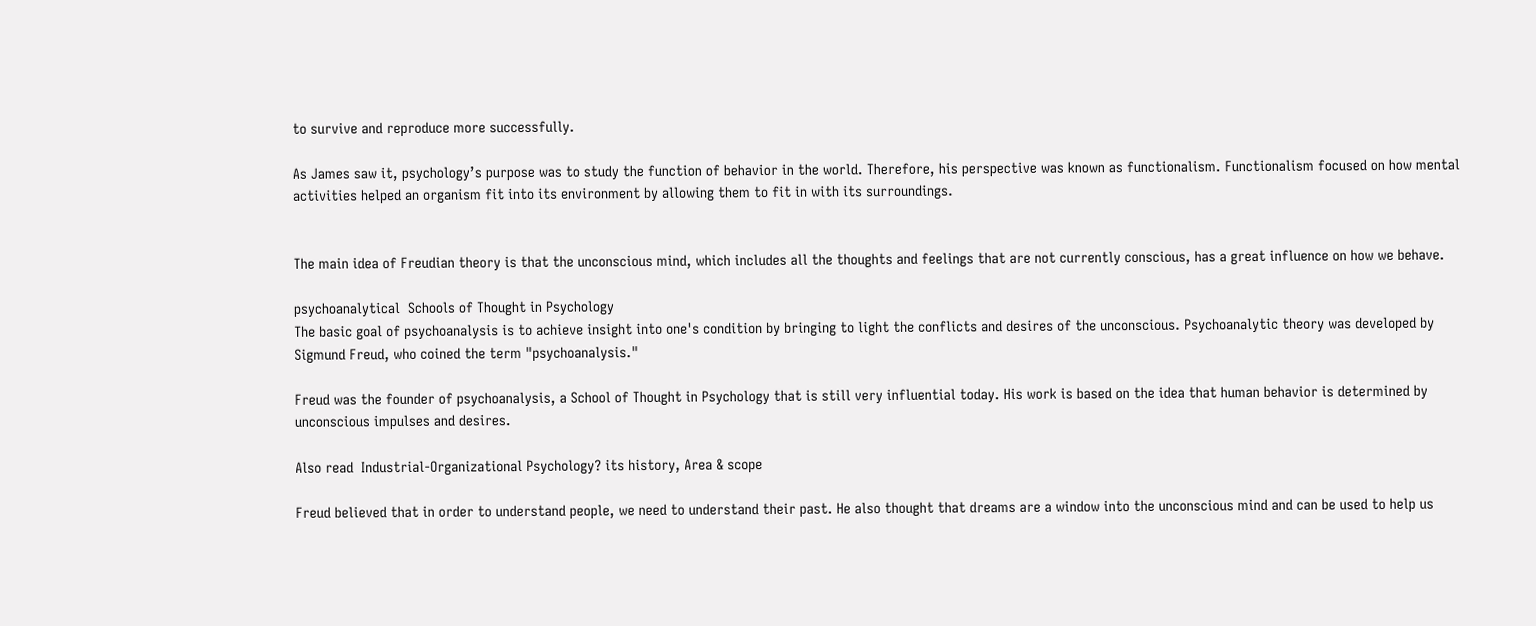to survive and reproduce more successfully.

As James saw it, psychology’s purpose was to study the function of behavior in the world. Therefore, his perspective was known as functionalism. Functionalism focused on how mental activities helped an organism fit into its environment by allowing them to fit in with its surroundings.


The main idea of Freudian theory is that the unconscious mind, which includes all the thoughts and feelings that are not currently conscious, has a great influence on how we behave.

psychoanalytical  Schools of Thought in Psychology
The basic goal of psychoanalysis is to achieve insight into one's condition by bringing to light the conflicts and desires of the unconscious. Psychoanalytic theory was developed by Sigmund Freud, who coined the term "psychoanalysis."

Freud was the founder of psychoanalysis, a School of Thought in Psychology that is still very influential today. His work is based on the idea that human behavior is determined by unconscious impulses and desires.

Also read  Industrial-Organizational Psychology? its history, Area & scope

Freud believed that in order to understand people, we need to understand their past. He also thought that dreams are a window into the unconscious mind and can be used to help us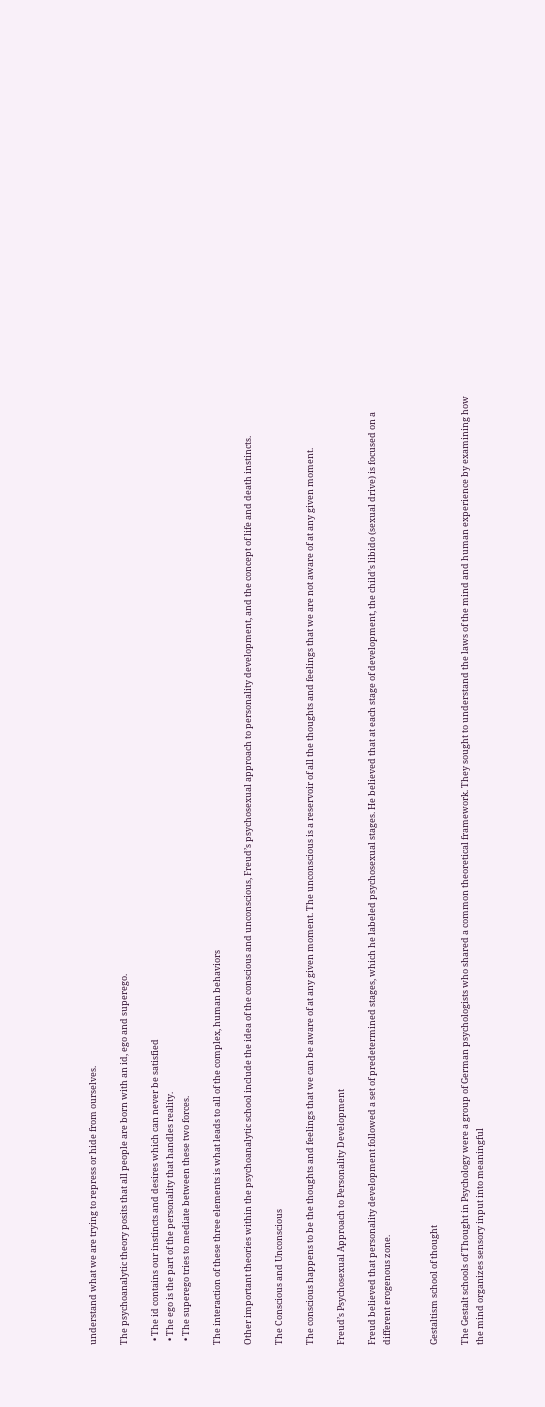understand what we are trying to repress or hide from ourselves.

The psychoanalytic theory posits that all people are born with an id, ego and superego.

  • The id contains our instincts and desires which can never be satisfied
  • The ego is the part of the personality that handles reality.
  • The superego tries to mediate between these two forces.

The interaction of these three elements is what leads to all of the complex, human behaviors

Other important theories within the psychoanalytic school include the idea of the conscious and unconscious, Freud’s psychosexual approach to personality development, and the concept of life and death instincts.

The Conscious and Unconscious

The conscious happens to be the thoughts and feelings that we can be aware of at any given moment. The unconscious is a reservoir of all the thoughts and feelings that we are not aware of at any given moment.

Freud’s Psychosexual Approach to Personality Development

Freud believed that personality development followed a set of predetermined stages, which he labeled psychosexual stages. He believed that at each stage of development, the child’s libido (sexual drive) is focused on a different erogenous zone.


Gestaltism school of thought

The Gestalt schools of Thought in Psychology were a group of German psychologists who shared a common theoretical framework. They sought to understand the laws of the mind and human experience by examining how the mind organizes sensory input into meaningful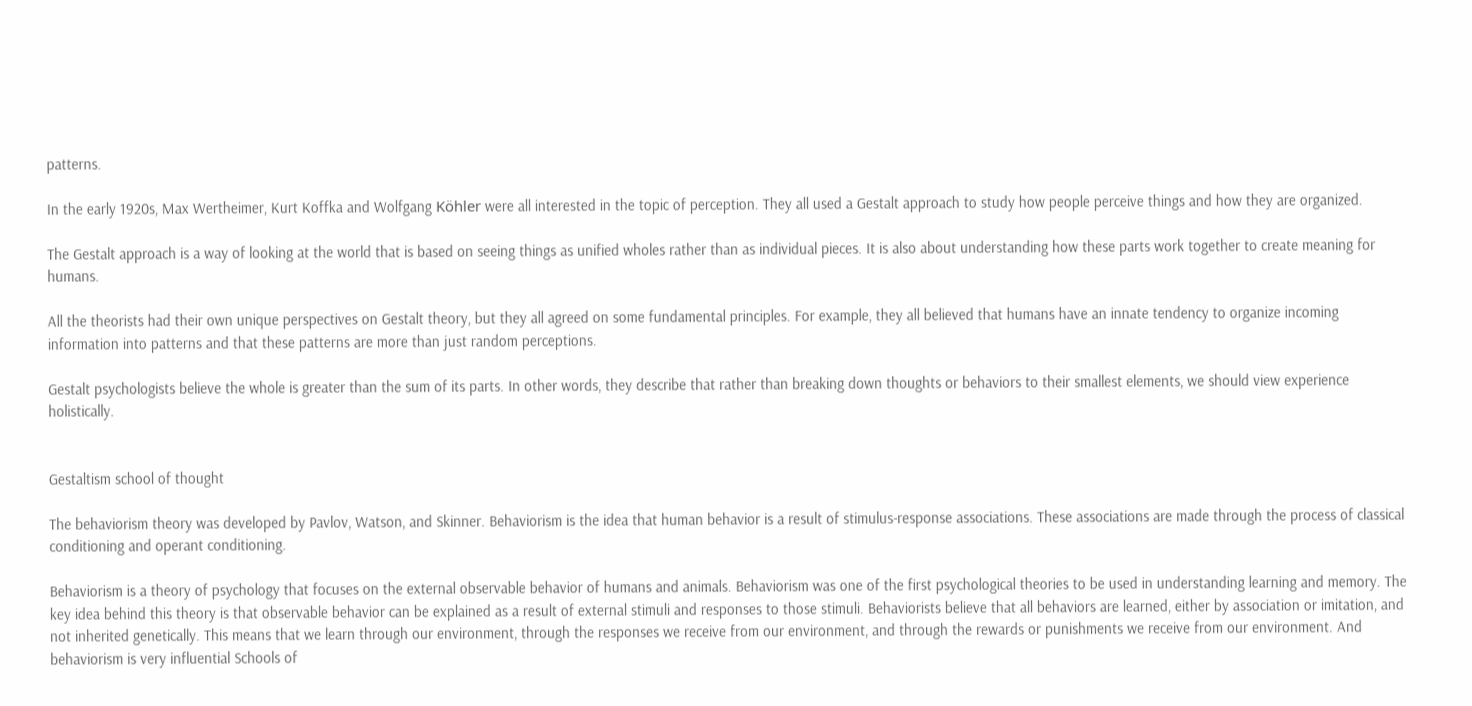patterns.

In the early 1920s, Max Wertheimer, Kurt Koffka and Wolfgang Köhler were all interested in the topic of perception. They all used a Gestalt approach to study how people perceive things and how they are organized.

The Gestalt approach is a way of looking at the world that is based on seeing things as unified wholes rather than as individual pieces. It is also about understanding how these parts work together to create meaning for humans.

All the theorists had their own unique perspectives on Gestalt theory, but they all agreed on some fundamental principles. For example, they all believed that humans have an innate tendency to organize incoming information into patterns and that these patterns are more than just random perceptions.

Gestalt psychologists believe the whole is greater than the sum of its parts. In other words, they describe that rather than breaking down thoughts or behaviors to their smallest elements, we should view experience holistically.


Gestaltism school of thought

The behaviorism theory was developed by Pavlov, Watson, and Skinner. Behaviorism is the idea that human behavior is a result of stimulus-response associations. These associations are made through the process of classical conditioning and operant conditioning.

Behaviorism is a theory of psychology that focuses on the external observable behavior of humans and animals. Behaviorism was one of the first psychological theories to be used in understanding learning and memory. The key idea behind this theory is that observable behavior can be explained as a result of external stimuli and responses to those stimuli. Behaviorists believe that all behaviors are learned, either by association or imitation, and not inherited genetically. This means that we learn through our environment, through the responses we receive from our environment, and through the rewards or punishments we receive from our environment. And behaviorism is very influential Schools of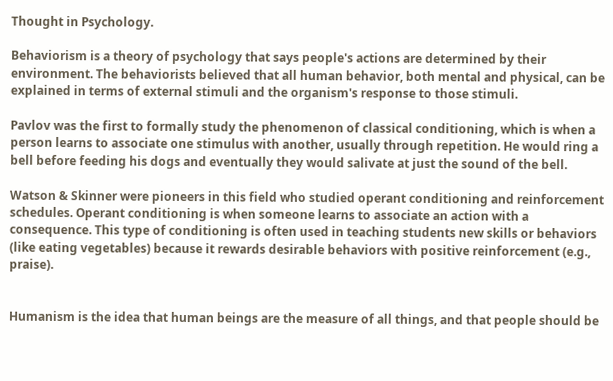Thought in Psychology.

Behaviorism is a theory of psychology that says people's actions are determined by their environment. The behaviorists believed that all human behavior, both mental and physical, can be explained in terms of external stimuli and the organism's response to those stimuli.

Pavlov was the first to formally study the phenomenon of classical conditioning, which is when a person learns to associate one stimulus with another, usually through repetition. He would ring a bell before feeding his dogs and eventually they would salivate at just the sound of the bell.

Watson & Skinner were pioneers in this field who studied operant conditioning and reinforcement schedules. Operant conditioning is when someone learns to associate an action with a consequence. This type of conditioning is often used in teaching students new skills or behaviors (like eating vegetables) because it rewards desirable behaviors with positive reinforcement (e.g., praise).


Humanism is the idea that human beings are the measure of all things, and that people should be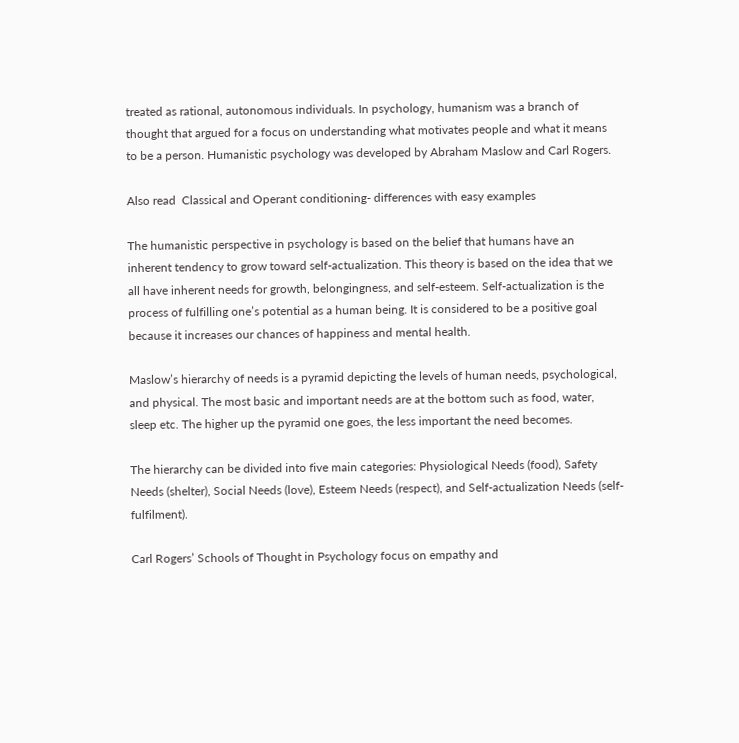treated as rational, autonomous individuals. In psychology, humanism was a branch of thought that argued for a focus on understanding what motivates people and what it means to be a person. Humanistic psychology was developed by Abraham Maslow and Carl Rogers.

Also read  Classical and Operant conditioning- differences with easy examples

The humanistic perspective in psychology is based on the belief that humans have an inherent tendency to grow toward self-actualization. This theory is based on the idea that we all have inherent needs for growth, belongingness, and self-esteem. Self-actualization is the process of fulfilling one’s potential as a human being. It is considered to be a positive goal because it increases our chances of happiness and mental health.

Maslow’s hierarchy of needs is a pyramid depicting the levels of human needs, psychological, and physical. The most basic and important needs are at the bottom such as food, water, sleep etc. The higher up the pyramid one goes, the less important the need becomes.

The hierarchy can be divided into five main categories: Physiological Needs (food), Safety Needs (shelter), Social Needs (love), Esteem Needs (respect), and Self-actualization Needs (self-fulfilment).

Carl Rogers’ Schools of Thought in Psychology focus on empathy and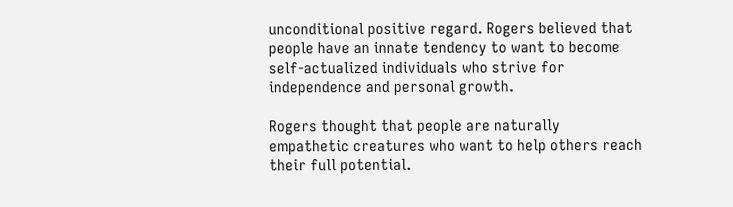unconditional positive regard. Rogers believed that people have an innate tendency to want to become self-actualized individuals who strive for independence and personal growth.

Rogers thought that people are naturally empathetic creatures who want to help others reach their full potential.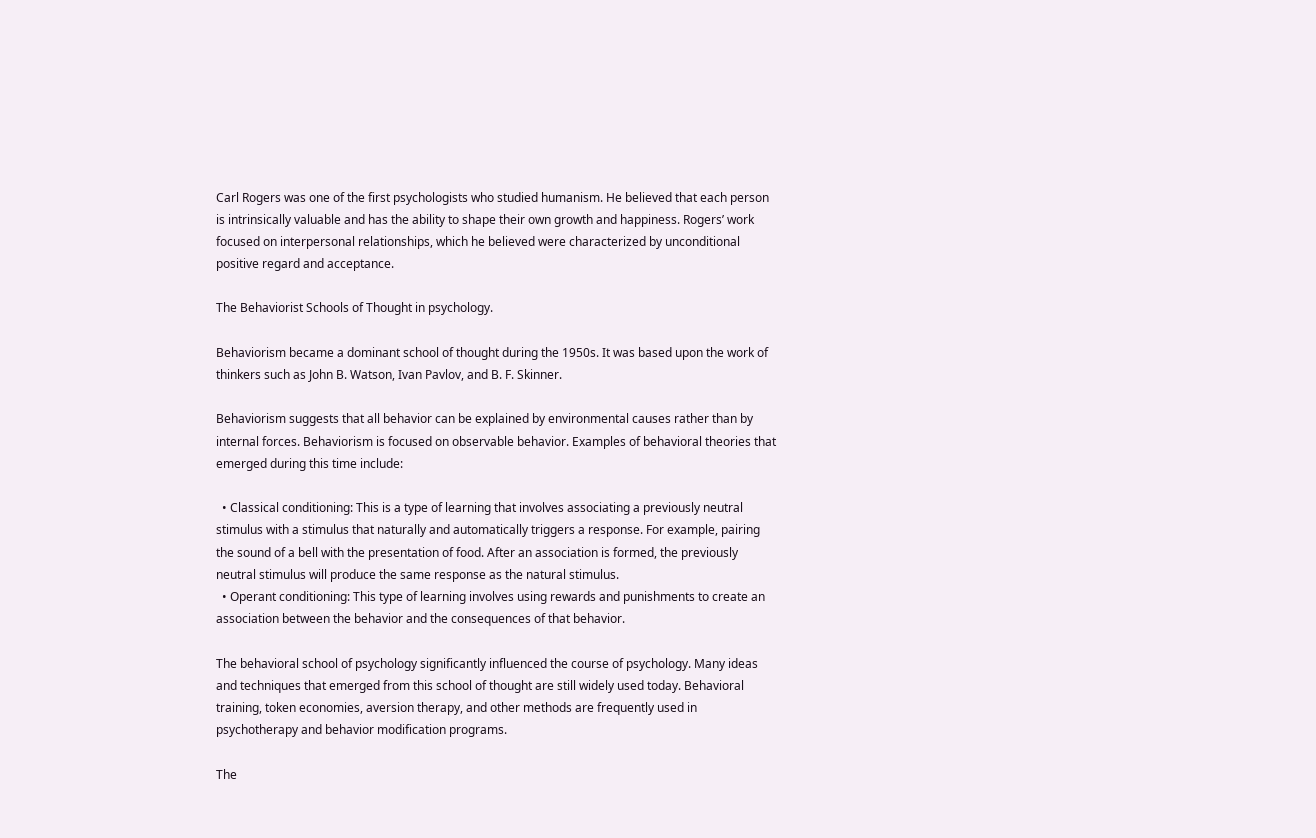Carl Rogers was one of the first psychologists who studied humanism. He believed that each person is intrinsically valuable and has the ability to shape their own growth and happiness. Rogers’ work focused on interpersonal relationships, which he believed were characterized by unconditional positive regard and acceptance.

The Behaviorist Schools of Thought in psychology.

Behaviorism became a dominant school of thought during the 1950s. It was based upon the work of thinkers such as John B. Watson, Ivan Pavlov, and B. F. Skinner.

Behaviorism suggests that all behavior can be explained by environmental causes rather than by internal forces. Behaviorism is focused on observable behavior. Examples of behavioral theories that emerged during this time include:

  • Classical conditioning: This is a type of learning that involves associating a previously neutral stimulus with a stimulus that naturally and automatically triggers a response. For example, pairing the sound of a bell with the presentation of food. After an association is formed, the previously neutral stimulus will produce the same response as the natural stimulus.
  • Operant conditioning: This type of learning involves using rewards and punishments to create an association between the behavior and the consequences of that behavior.

The behavioral school of psychology significantly influenced the course of psychology. Many ideas and techniques that emerged from this school of thought are still widely used today. Behavioral training, token economies, aversion therapy, and other methods are frequently used in psychotherapy and behavior modification programs.

The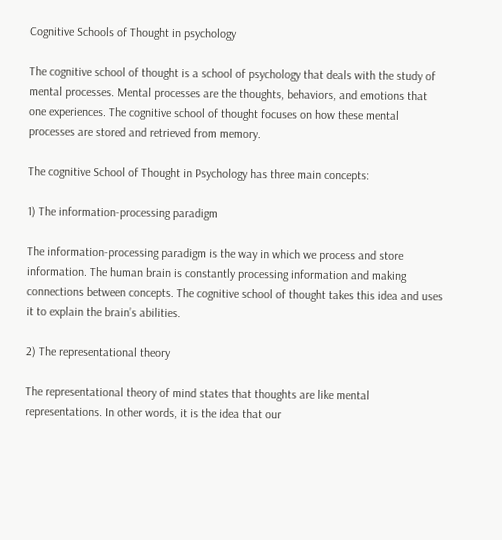Cognitive Schools of Thought in psychology

The cognitive school of thought is a school of psychology that deals with the study of mental processes. Mental processes are the thoughts, behaviors, and emotions that one experiences. The cognitive school of thought focuses on how these mental processes are stored and retrieved from memory.

The cognitive School of Thought in Psychology has three main concepts:

1) The information-processing paradigm

The information-processing paradigm is the way in which we process and store information. The human brain is constantly processing information and making connections between concepts. The cognitive school of thought takes this idea and uses it to explain the brain’s abilities.

2) The representational theory

The representational theory of mind states that thoughts are like mental representations. In other words, it is the idea that our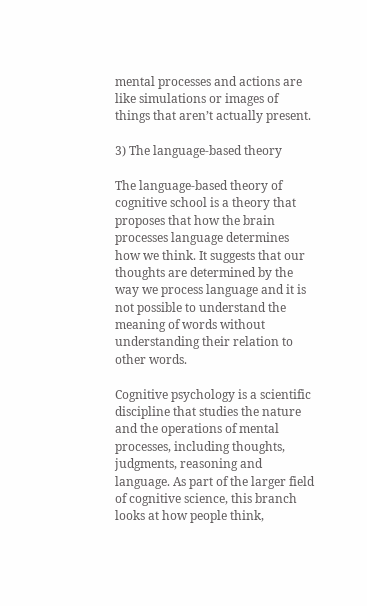mental processes and actions are like simulations or images of things that aren’t actually present.

3) The language-based theory

The language-based theory of cognitive school is a theory that proposes that how the brain processes language determines how we think. It suggests that our thoughts are determined by the way we process language and it is not possible to understand the meaning of words without understanding their relation to other words.

Cognitive psychology is a scientific discipline that studies the nature and the operations of mental processes, including thoughts, judgments, reasoning and language. As part of the larger field of cognitive science, this branch looks at how people think,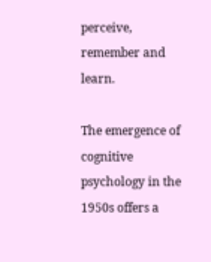perceive, remember and learn.

The emergence of cognitive psychology in the 1950s offers a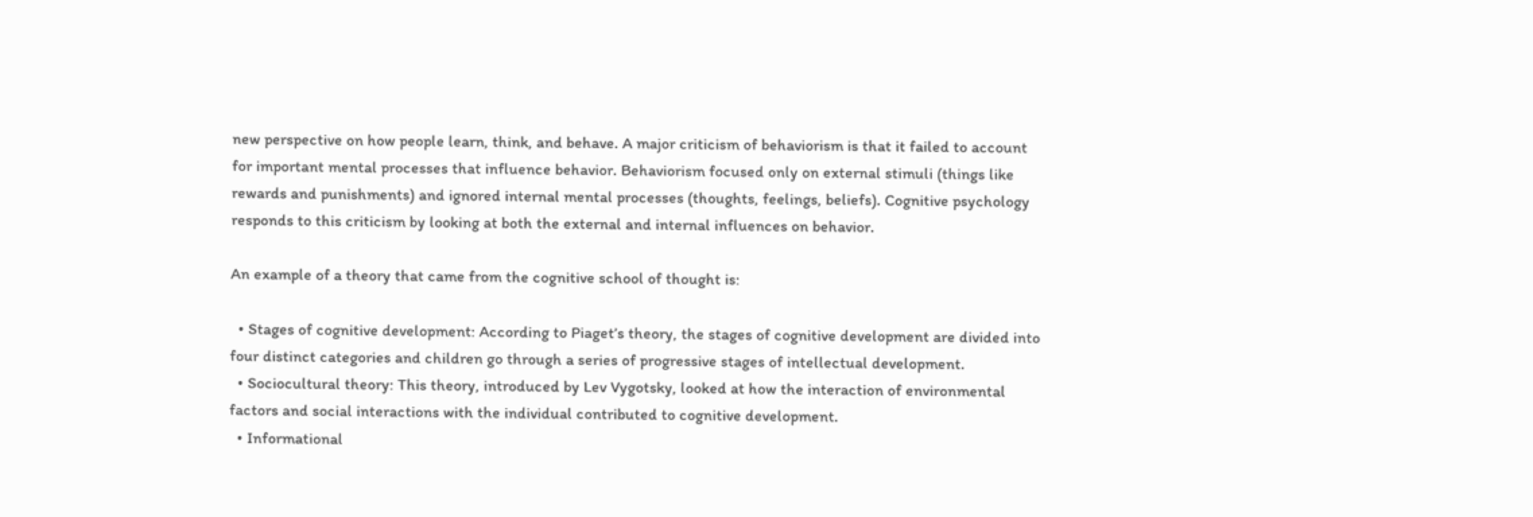new perspective on how people learn, think, and behave. A major criticism of behaviorism is that it failed to account for important mental processes that influence behavior. Behaviorism focused only on external stimuli (things like rewards and punishments) and ignored internal mental processes (thoughts, feelings, beliefs). Cognitive psychology responds to this criticism by looking at both the external and internal influences on behavior.

An example of a theory that came from the cognitive school of thought is:

  • Stages of cognitive development: According to Piaget’s theory, the stages of cognitive development are divided into four distinct categories and children go through a series of progressive stages of intellectual development.
  • Sociocultural theory: This theory, introduced by Lev Vygotsky, looked at how the interaction of environmental factors and social interactions with the individual contributed to cognitive development.
  • Informational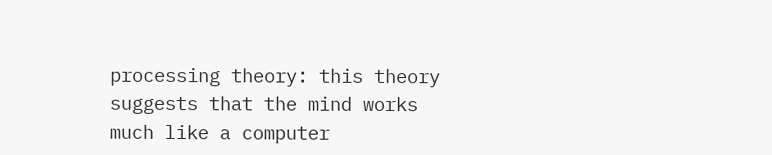processing theory: this theory suggests that the mind works much like a computer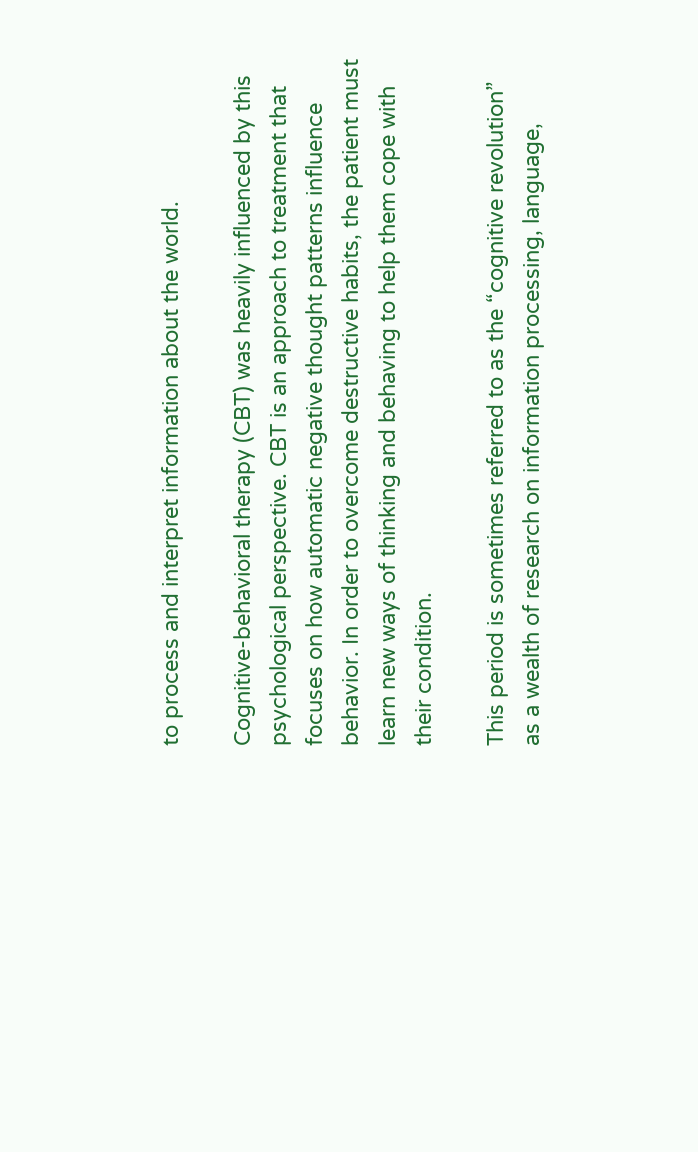to process and interpret information about the world.

Cognitive-behavioral therapy (CBT) was heavily influenced by this psychological perspective. CBT is an approach to treatment that focuses on how automatic negative thought patterns influence behavior. In order to overcome destructive habits, the patient must learn new ways of thinking and behaving to help them cope with their condition.

This period is sometimes referred to as the “cognitive revolution” as a wealth of research on information processing, language,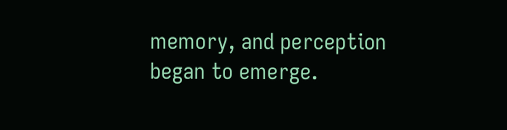memory, and perception began to emerge.